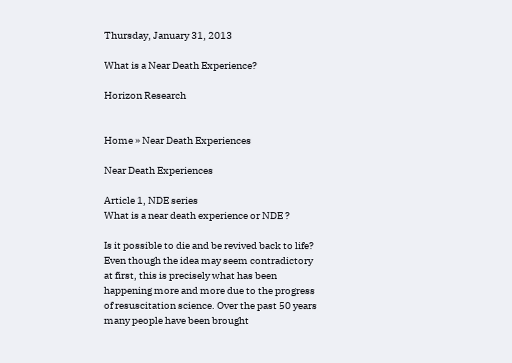Thursday, January 31, 2013

What is a Near Death Experience?

Horizon Research


Home » Near Death Experiences

Near Death Experiences

Article 1, NDE series
What is a near death experience or NDE ?

Is it possible to die and be revived back to life? Even though the idea may seem contradictory at first, this is precisely what has been happening more and more due to the progress of resuscitation science. Over the past 50 years many people have been brought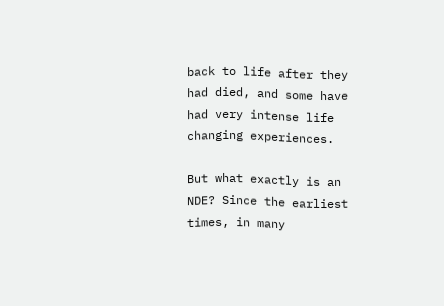back to life after they had died, and some have had very intense life changing experiences.

But what exactly is an NDE? Since the earliest times, in many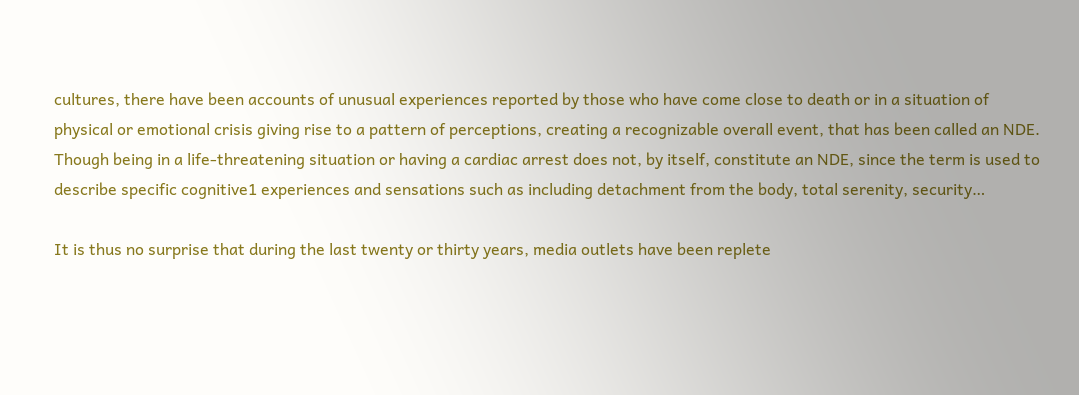cultures, there have been accounts of unusual experiences reported by those who have come close to death or in a situation of physical or emotional crisis giving rise to a pattern of perceptions, creating a recognizable overall event, that has been called an NDE. Though being in a life-threatening situation or having a cardiac arrest does not, by itself, constitute an NDE, since the term is used to describe specific cognitive1 experiences and sensations such as including detachment from the body, total serenity, security…

It is thus no surprise that during the last twenty or thirty years, media outlets have been replete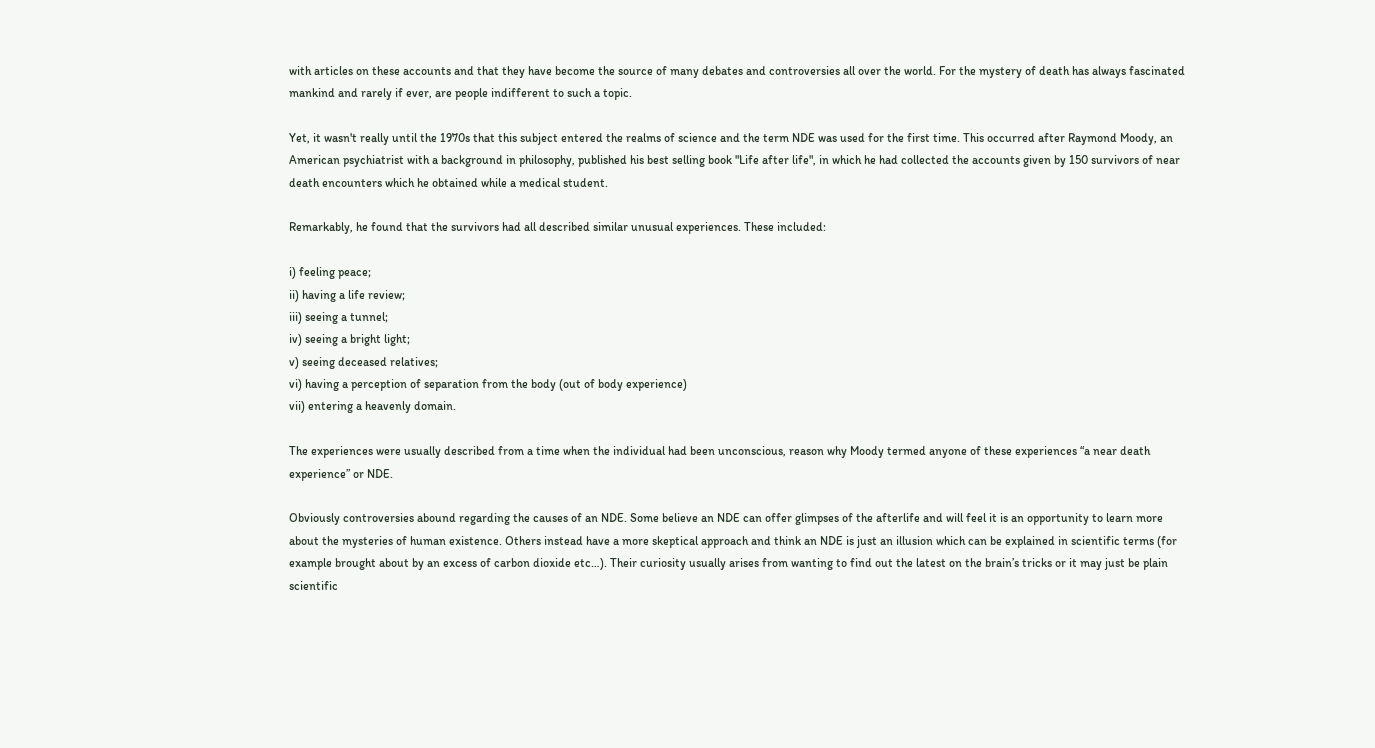with articles on these accounts and that they have become the source of many debates and controversies all over the world. For the mystery of death has always fascinated mankind and rarely if ever, are people indifferent to such a topic.

Yet, it wasn't really until the 1970s that this subject entered the realms of science and the term NDE was used for the first time. This occurred after Raymond Moody, an American psychiatrist with a background in philosophy, published his best selling book "Life after life", in which he had collected the accounts given by 150 survivors of near death encounters which he obtained while a medical student.

Remarkably, he found that the survivors had all described similar unusual experiences. These included:

i) feeling peace;
ii) having a life review;
iii) seeing a tunnel;
iv) seeing a bright light;
v) seeing deceased relatives;
vi) having a perception of separation from the body (out of body experience)
vii) entering a heavenly domain.

The experiences were usually described from a time when the individual had been unconscious, reason why Moody termed anyone of these experiences “a near death experience” or NDE.

Obviously controversies abound regarding the causes of an NDE. Some believe an NDE can offer glimpses of the afterlife and will feel it is an opportunity to learn more about the mysteries of human existence. Others instead have a more skeptical approach and think an NDE is just an illusion which can be explained in scientific terms (for example brought about by an excess of carbon dioxide etc…). Their curiosity usually arises from wanting to find out the latest on the brain’s tricks or it may just be plain scientific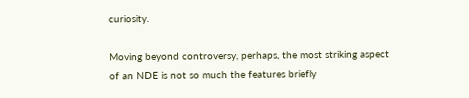curiosity.

Moving beyond controversy, perhaps, the most striking aspect of an NDE is not so much the features briefly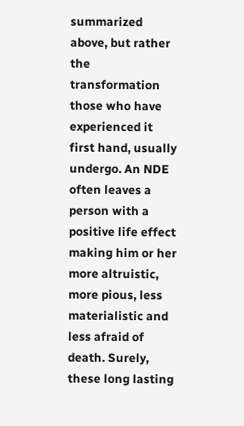summarized above, but rather the transformation those who have experienced it first hand, usually undergo. An NDE often leaves a person with a positive life effect making him or her more altruistic, more pious, less materialistic and less afraid of death. Surely, these long lasting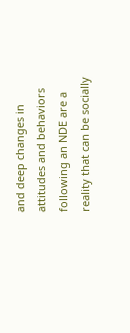and deep changes in attitudes and behaviors following an NDE are a reality that can be socially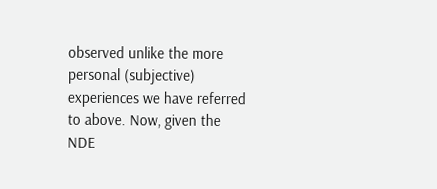observed unlike the more personal (subjective) experiences we have referred to above. Now, given the NDE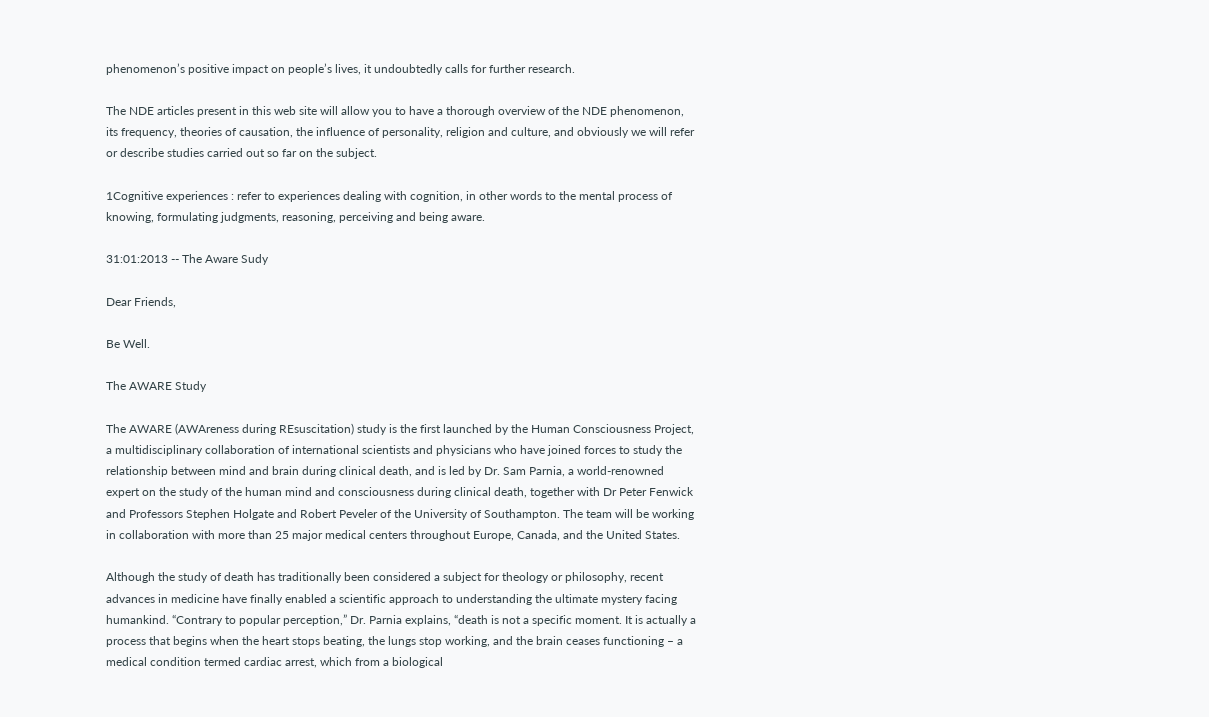phenomenon’s positive impact on people’s lives, it undoubtedly calls for further research.

The NDE articles present in this web site will allow you to have a thorough overview of the NDE phenomenon, its frequency, theories of causation, the influence of personality, religion and culture, and obviously we will refer or describe studies carried out so far on the subject.

1Cognitive experiences : refer to experiences dealing with cognition, in other words to the mental process of knowing, formulating judgments, reasoning, perceiving and being aware.

31:01:2013 -- The Aware Sudy

Dear Friends,

Be Well.

The AWARE Study

The AWARE (AWAreness during REsuscitation) study is the first launched by the Human Consciousness Project, a multidisciplinary collaboration of international scientists and physicians who have joined forces to study the relationship between mind and brain during clinical death, and is led by Dr. Sam Parnia, a world-renowned expert on the study of the human mind and consciousness during clinical death, together with Dr Peter Fenwick and Professors Stephen Holgate and Robert Peveler of the University of Southampton. The team will be working in collaboration with more than 25 major medical centers throughout Europe, Canada, and the United States.

Although the study of death has traditionally been considered a subject for theology or philosophy, recent advances in medicine have finally enabled a scientific approach to understanding the ultimate mystery facing humankind. “Contrary to popular perception,” Dr. Parnia explains, “death is not a specific moment. It is actually a process that begins when the heart stops beating, the lungs stop working, and the brain ceases functioning – a medical condition termed cardiac arrest, which from a biological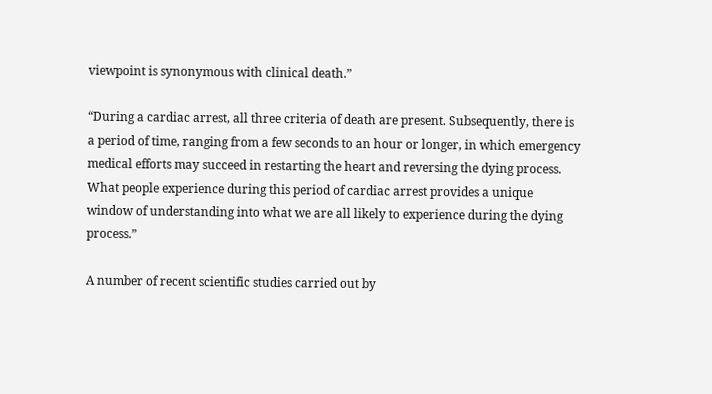viewpoint is synonymous with clinical death.”

“During a cardiac arrest, all three criteria of death are present. Subsequently, there is a period of time, ranging from a few seconds to an hour or longer, in which emergency medical efforts may succeed in restarting the heart and reversing the dying process. What people experience during this period of cardiac arrest provides a unique window of understanding into what we are all likely to experience during the dying process.”

A number of recent scientific studies carried out by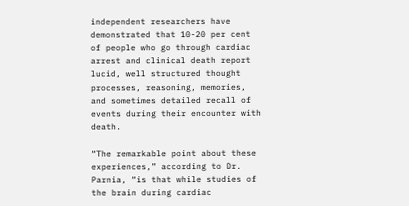independent researchers have demonstrated that 10-20 per cent of people who go through cardiac arrest and clinical death report lucid, well structured thought processes, reasoning, memories, and sometimes detailed recall of events during their encounter with death.

“The remarkable point about these experiences,” according to Dr. Parnia, “is that while studies of the brain during cardiac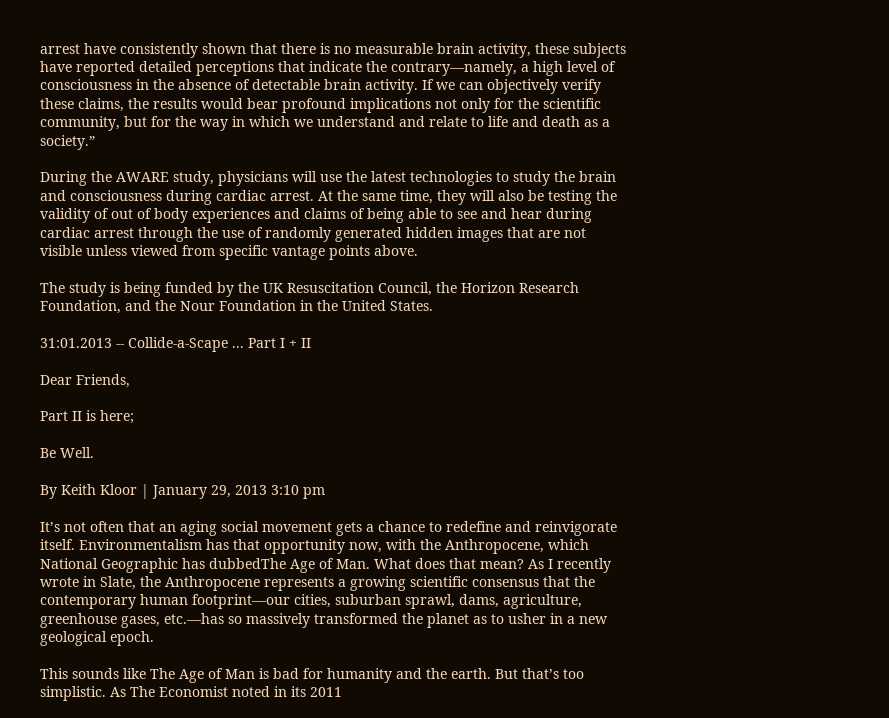arrest have consistently shown that there is no measurable brain activity, these subjects have reported detailed perceptions that indicate the contrary—namely, a high level of consciousness in the absence of detectable brain activity. If we can objectively verify these claims, the results would bear profound implications not only for the scientific community, but for the way in which we understand and relate to life and death as a society.”

During the AWARE study, physicians will use the latest technologies to study the brain and consciousness during cardiac arrest. At the same time, they will also be testing the validity of out of body experiences and claims of being able to see and hear during cardiac arrest through the use of randomly generated hidden images that are not visible unless viewed from specific vantage points above.

The study is being funded by the UK Resuscitation Council, the Horizon Research Foundation, and the Nour Foundation in the United States.

31:01.2013 -- Collide-a-Scape ... Part I + II

Dear Friends,

Part II is here;

Be Well.

By Keith Kloor | January 29, 2013 3:10 pm

It’s not often that an aging social movement gets a chance to redefine and reinvigorate itself. Environmentalism has that opportunity now, with the Anthropocene, which National Geographic has dubbedThe Age of Man. What does that mean? As I recently wrote in Slate, the Anthropocene represents a growing scientific consensus that the contemporary human footprint—our cities, suburban sprawl, dams, agriculture, greenhouse gases, etc.—has so massively transformed the planet as to usher in a new geological epoch.

This sounds like The Age of Man is bad for humanity and the earth. But that’s too simplistic. As The Economist noted in its 2011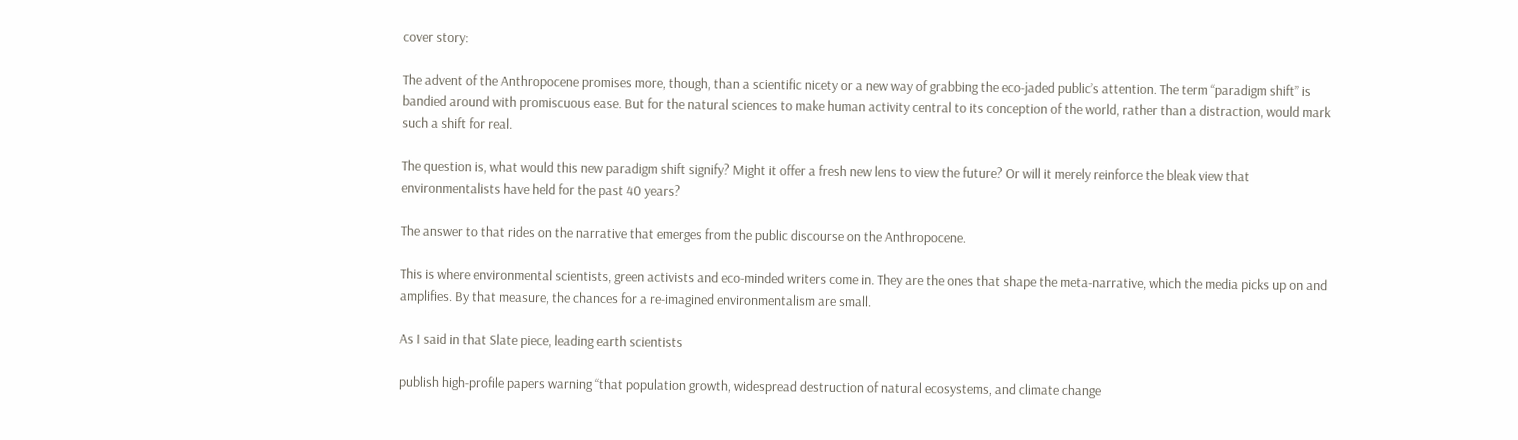cover story:

The advent of the Anthropocene promises more, though, than a scientific nicety or a new way of grabbing the eco-jaded public’s attention. The term “paradigm shift” is bandied around with promiscuous ease. But for the natural sciences to make human activity central to its conception of the world, rather than a distraction, would mark such a shift for real.

The question is, what would this new paradigm shift signify? Might it offer a fresh new lens to view the future? Or will it merely reinforce the bleak view that environmentalists have held for the past 40 years?

The answer to that rides on the narrative that emerges from the public discourse on the Anthropocene.

This is where environmental scientists, green activists and eco-minded writers come in. They are the ones that shape the meta-narrative, which the media picks up on and amplifies. By that measure, the chances for a re-imagined environmentalism are small.

As I said in that Slate piece, leading earth scientists

publish high-profile papers warning “that population growth, widespread destruction of natural ecosystems, and climate change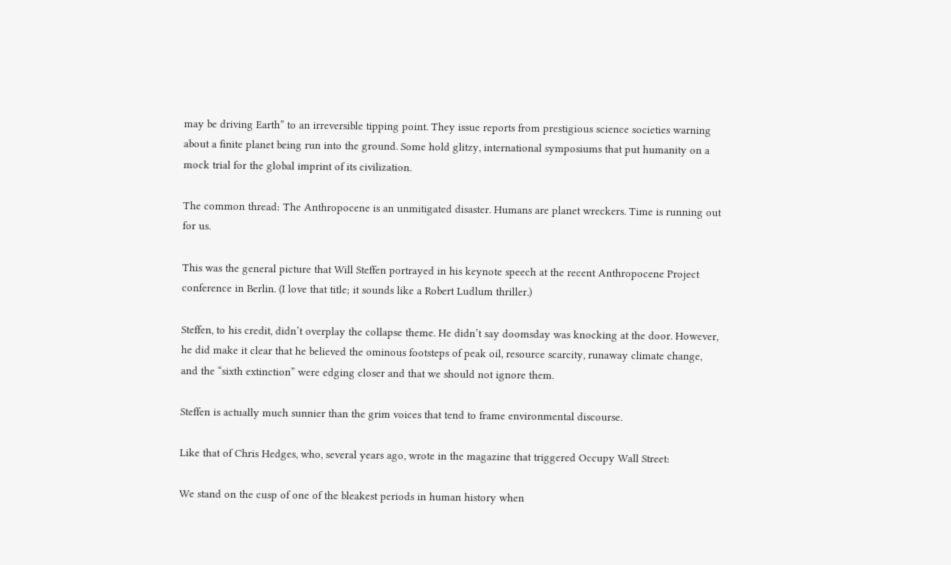may be driving Earth” to an irreversible tipping point. They issue reports from prestigious science societies warning about a finite planet being run into the ground. Some hold glitzy, international symposiums that put humanity on a mock trial for the global imprint of its civilization.

The common thread: The Anthropocene is an unmitigated disaster. Humans are planet wreckers. Time is running out for us.

This was the general picture that Will Steffen portrayed in his keynote speech at the recent Anthropocene Project conference in Berlin. (I love that title; it sounds like a Robert Ludlum thriller.)

Steffen, to his credit, didn’t overplay the collapse theme. He didn’t say doomsday was knocking at the door. However, he did make it clear that he believed the ominous footsteps of peak oil, resource scarcity, runaway climate change, and the “sixth extinction” were edging closer and that we should not ignore them.

Steffen is actually much sunnier than the grim voices that tend to frame environmental discourse.

Like that of Chris Hedges, who, several years ago, wrote in the magazine that triggered Occupy Wall Street:

We stand on the cusp of one of the bleakest periods in human history when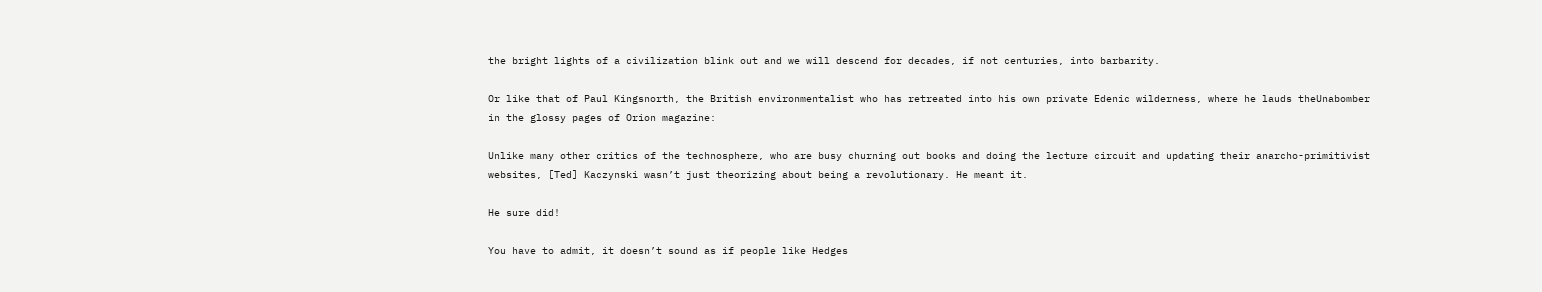the bright lights of a civilization blink out and we will descend for decades, if not centuries, into barbarity.

Or like that of Paul Kingsnorth, the British environmentalist who has retreated into his own private Edenic wilderness, where he lauds theUnabomber in the glossy pages of Orion magazine:

Unlike many other critics of the technosphere, who are busy churning out books and doing the lecture circuit and updating their anarcho-primitivist websites, [Ted] Kaczynski wasn’t just theorizing about being a revolutionary. He meant it.

He sure did!

You have to admit, it doesn’t sound as if people like Hedges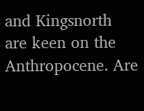and Kingsnorth are keen on the Anthropocene. Are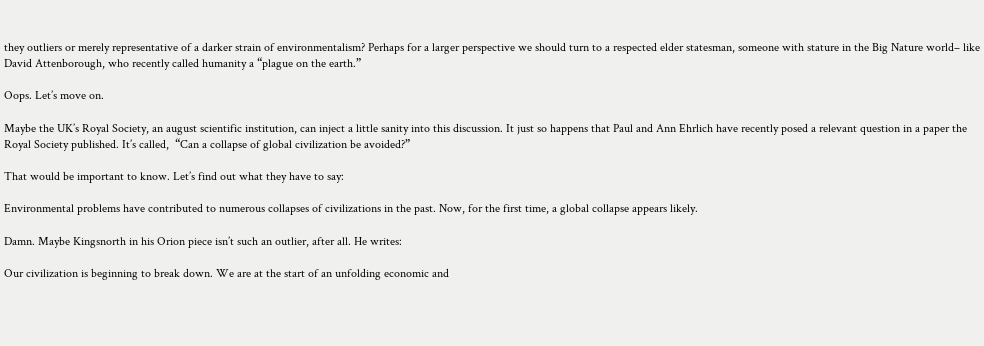they outliers or merely representative of a darker strain of environmentalism? Perhaps for a larger perspective we should turn to a respected elder statesman, someone with stature in the Big Nature world– like David Attenborough, who recently called humanity a “plague on the earth.”

Oops. Let’s move on.

Maybe the UK’s Royal Society, an august scientific institution, can inject a little sanity into this discussion. It just so happens that Paul and Ann Ehrlich have recently posed a relevant question in a paper the Royal Society published. It’s called,  “Can a collapse of global civilization be avoided?”

That would be important to know. Let’s find out what they have to say:

Environmental problems have contributed to numerous collapses of civilizations in the past. Now, for the first time, a global collapse appears likely.

Damn. Maybe Kingsnorth in his Orion piece isn’t such an outlier, after all. He writes:

Our civilization is beginning to break down. We are at the start of an unfolding economic and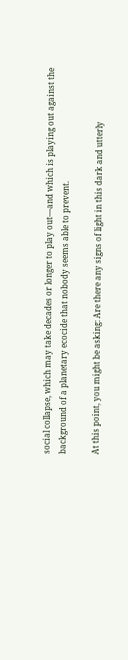social collapse, which may take decades or longer to play out—and which is playing out against the background of a planetary ecocide that nobody seems able to prevent.

At this point, you might be asking: Are there any signs of light in this dark and utterly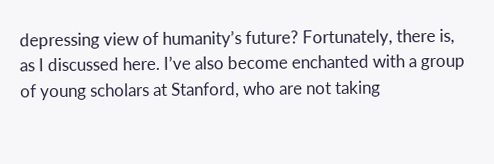depressing view of humanity’s future? Fortunately, there is, as I discussed here. I’ve also become enchanted with a group of young scholars at Stanford, who are not taking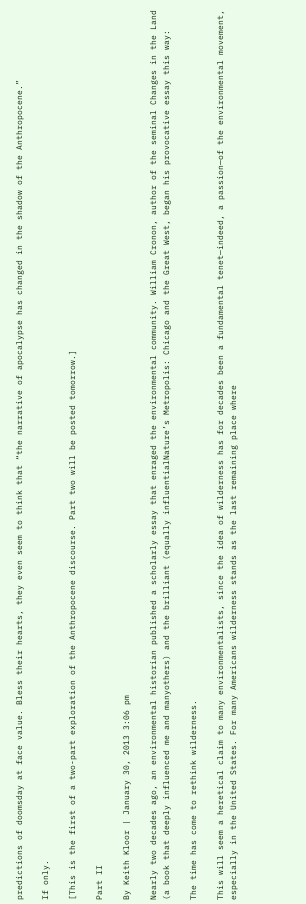predictions of doomsday at face value. Bless their hearts, they even seem to think that “the narrative of apocalypse has changed in the shadow of the Anthropocene.”

If only.

[This is the first of a two-part exploration of the Anthropocene discourse. Part two will be posted tomorrow.]

Part II

By Keith Kloor | January 30, 2013 3:06 pm

Nearly two decades ago, an environmental historian published a scholarly essay that enraged the environmental community. William Cronon, author of the seminal Changes in the Land (a book that deeply influenced me and manyothers) and the brilliant (equally influentialNature’s Metropolis: Chicago and the Great West, began his provocative essay this way:

The time has come to rethink wilderness.

This will seem a heretical claim to many environmentalists, since the idea of wilderness has for decades been a fundamental tenet—indeed, a passion—of the environmental movement, especially in the United States. For many Americans wilderness stands as the last remaining place where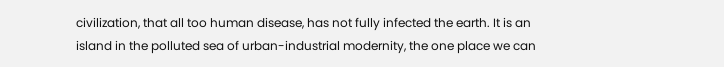civilization, that all too human disease, has not fully infected the earth. It is an island in the polluted sea of urban-industrial modernity, the one place we can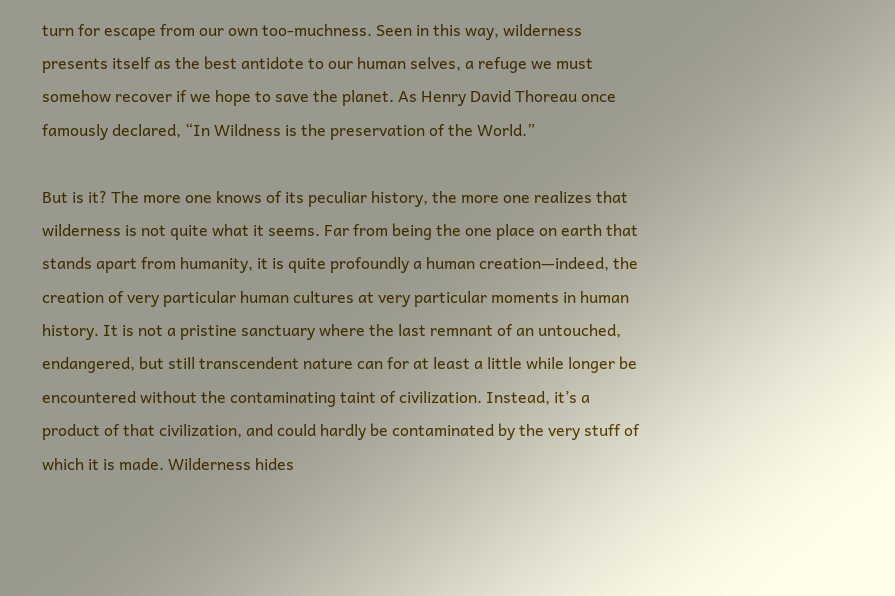turn for escape from our own too-muchness. Seen in this way, wilderness presents itself as the best antidote to our human selves, a refuge we must somehow recover if we hope to save the planet. As Henry David Thoreau once famously declared, “In Wildness is the preservation of the World.”

But is it? The more one knows of its peculiar history, the more one realizes that wilderness is not quite what it seems. Far from being the one place on earth that stands apart from humanity, it is quite profoundly a human creation—indeed, the creation of very particular human cultures at very particular moments in human history. It is not a pristine sanctuary where the last remnant of an untouched, endangered, but still transcendent nature can for at least a little while longer be encountered without the contaminating taint of civilization. Instead, it’s a product of that civilization, and could hardly be contaminated by the very stuff of which it is made. Wilderness hides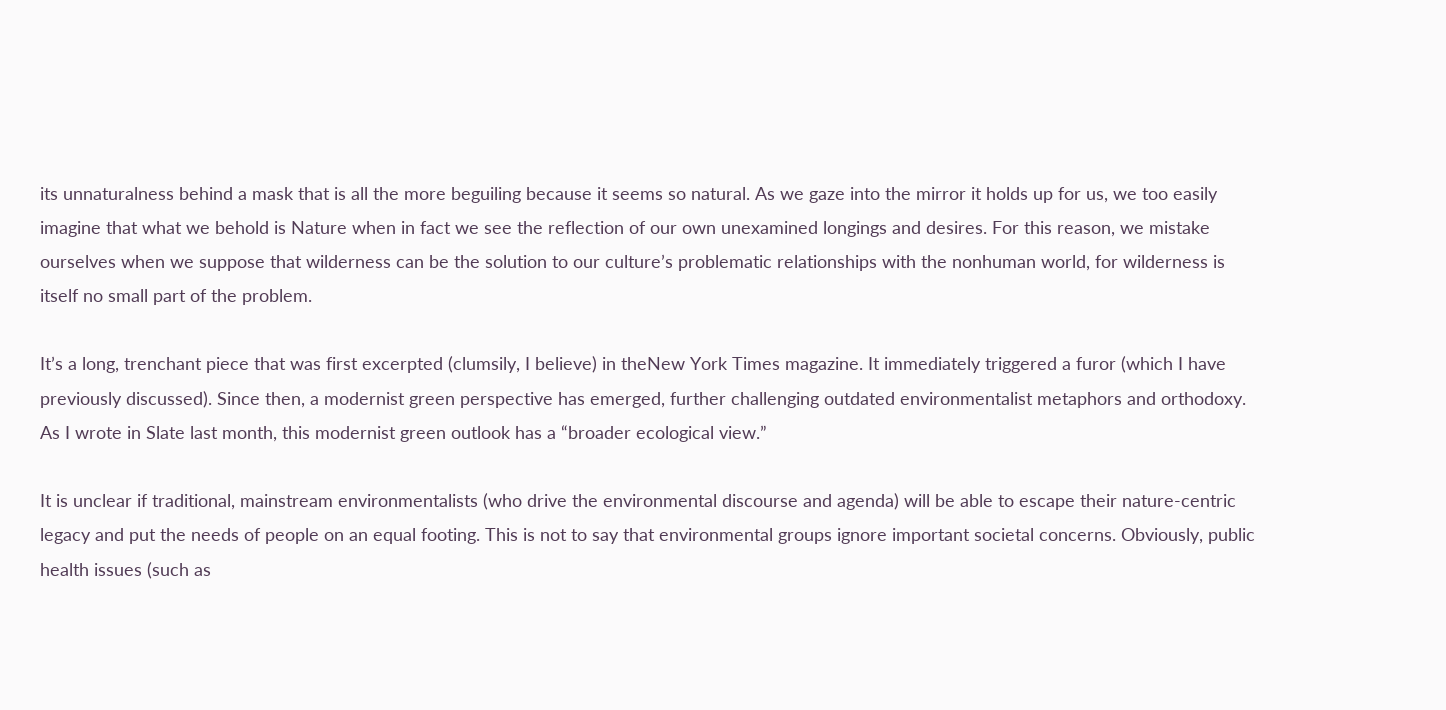its unnaturalness behind a mask that is all the more beguiling because it seems so natural. As we gaze into the mirror it holds up for us, we too easily imagine that what we behold is Nature when in fact we see the reflection of our own unexamined longings and desires. For this reason, we mistake ourselves when we suppose that wilderness can be the solution to our culture’s problematic relationships with the nonhuman world, for wilderness is itself no small part of the problem.

It’s a long, trenchant piece that was first excerpted (clumsily, I believe) in theNew York Times magazine. It immediately triggered a furor (which I have previously discussed). Since then, a modernist green perspective has emerged, further challenging outdated environmentalist metaphors and orthodoxy. As I wrote in Slate last month, this modernist green outlook has a “broader ecological view.”

It is unclear if traditional, mainstream environmentalists (who drive the environmental discourse and agenda) will be able to escape their nature-centric legacy and put the needs of people on an equal footing. This is not to say that environmental groups ignore important societal concerns. Obviously, public health issues (such as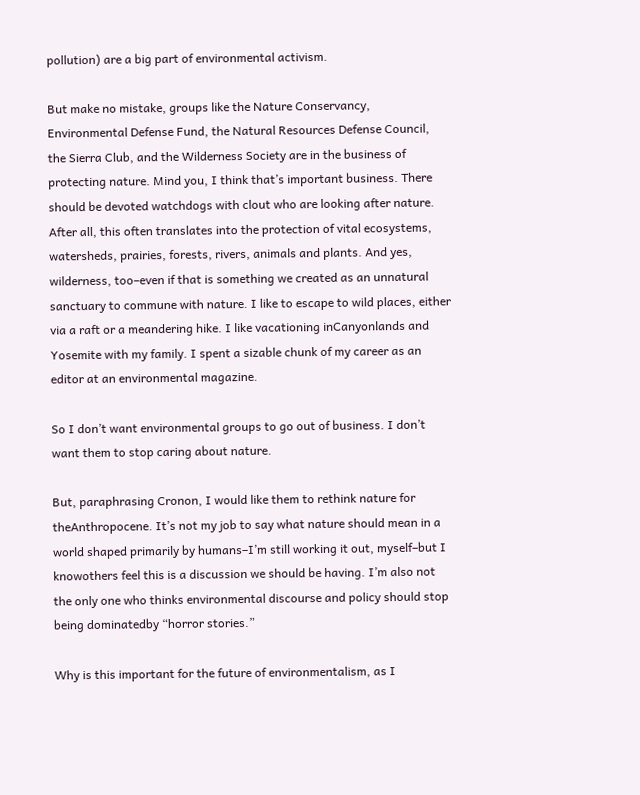pollution) are a big part of environmental activism.

But make no mistake, groups like the Nature Conservancy, Environmental Defense Fund, the Natural Resources Defense Council, the Sierra Club, and the Wilderness Society are in the business of protecting nature. Mind you, I think that’s important business. There should be devoted watchdogs with clout who are looking after nature. After all, this often translates into the protection of vital ecosystems, watersheds, prairies, forests, rivers, animals and plants. And yes, wilderness, too–even if that is something we created as an unnatural sanctuary to commune with nature. I like to escape to wild places, either via a raft or a meandering hike. I like vacationing inCanyonlands and Yosemite with my family. I spent a sizable chunk of my career as an editor at an environmental magazine.

So I don’t want environmental groups to go out of business. I don’t want them to stop caring about nature.

But, paraphrasing Cronon, I would like them to rethink nature for theAnthropocene. It’s not my job to say what nature should mean in a world shaped primarily by humans–I’m still working it out, myself–but I knowothers feel this is a discussion we should be having. I’m also not the only one who thinks environmental discourse and policy should stop being dominatedby “horror stories.”

Why is this important for the future of environmentalism, as I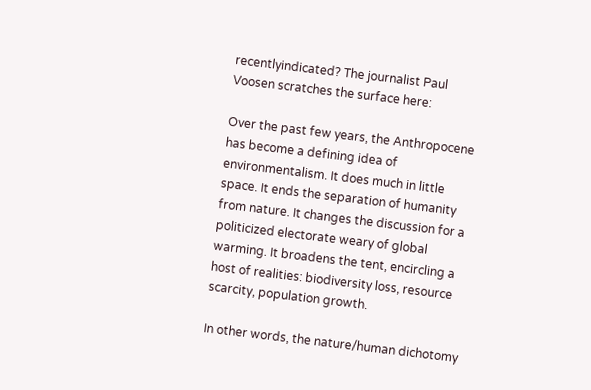recentlyindicated? The journalist Paul Voosen scratches the surface here:

Over the past few years, the Anthropocene has become a defining idea of environmentalism. It does much in little space. It ends the separation of humanity from nature. It changes the discussion for a politicized electorate weary of global warming. It broadens the tent, encircling a host of realities: biodiversity loss, resource scarcity, population growth.

In other words, the nature/human dichotomy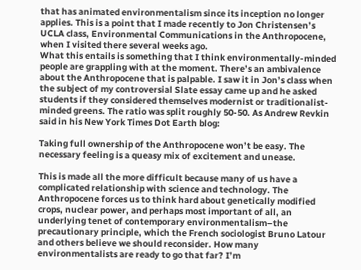that has animated environmentalism since its inception no longer applies. This is a point that I made recently to Jon Christensen’s UCLA class, Environmental Communications in the Anthropocene, when I visited there several weeks ago.
What this entails is something that I think environmentally-minded people are grappling with at the moment. There’s an ambivalence about the Anthropocene that is palpable. I saw it in Jon’s class when the subject of my controversial Slate essay came up and he asked students if they considered themselves modernist or traditionalist-minded greens. The ratio was split roughly 50-50. As Andrew Revkin said in his New York Times Dot Earth blog:

Taking full ownership of the Anthropocene won’t be easy. The necessary feeling is a queasy mix of excitement and unease.

This is made all the more difficult because many of us have a complicated relationship with science and technology. The Anthropocene forces us to think hard about genetically modified crops, nuclear power, and perhaps most important of all, an underlying tenet of contemporary environmentalism–the precautionary principle, which the French sociologist Bruno Latour and others believe we should reconsider. How many environmentalists are ready to go that far? I’m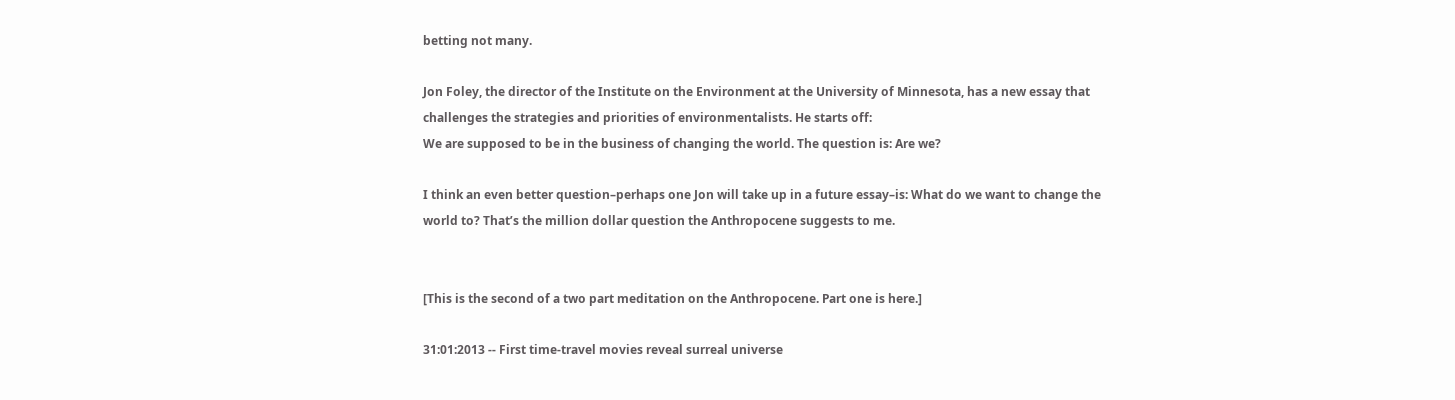betting not many.

Jon Foley, the director of the Institute on the Environment at the University of Minnesota, has a new essay that challenges the strategies and priorities of environmentalists. He starts off:
We are supposed to be in the business of changing the world. The question is: Are we?

I think an even better question–perhaps one Jon will take up in a future essay–is: What do we want to change the world to? That’s the million dollar question the Anthropocene suggests to me.


[This is the second of a two part meditation on the Anthropocene. Part one is here.]

31:01:2013 -- First time-travel movies reveal surreal universe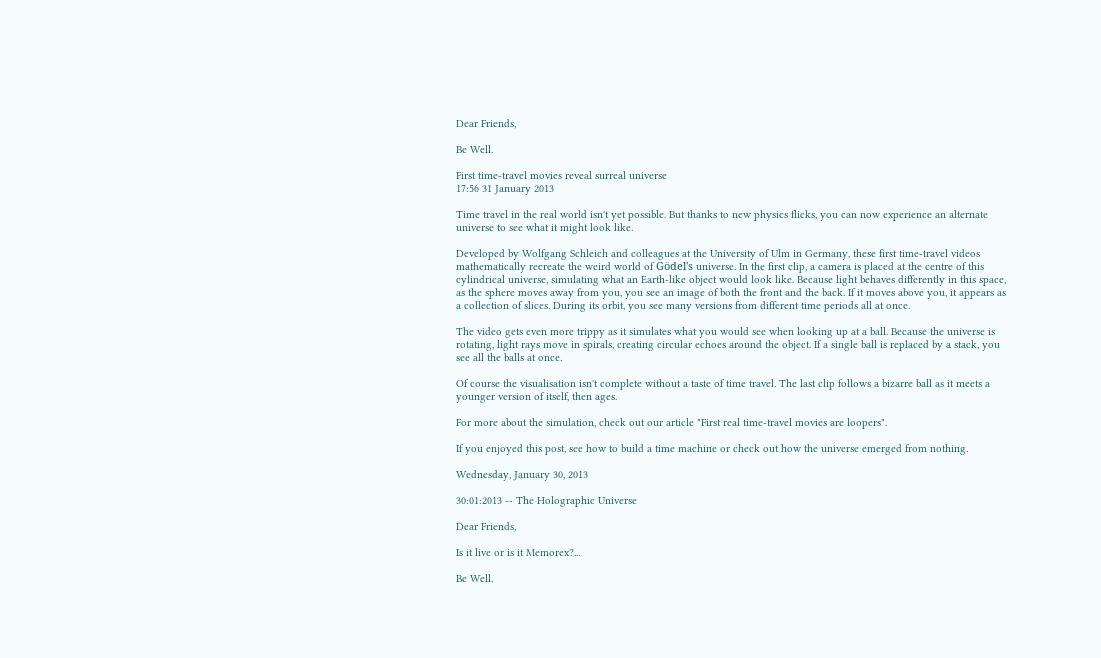Dear Friends,

Be Well.

First time-travel movies reveal surreal universe
17:56 31 January 2013

Time travel in the real world isn't yet possible. But thanks to new physics flicks, you can now experience an alternate universe to see what it might look like.

Developed by Wolfgang Schleich and colleagues at the University of Ulm in Germany, these first time-travel videos mathematically recreate the weird world of Gödel's universe. In the first clip, a camera is placed at the centre of this cylindrical universe, simulating what an Earth-like object would look like. Because light behaves differently in this space, as the sphere moves away from you, you see an image of both the front and the back. If it moves above you, it appears as a collection of slices. During its orbit, you see many versions from different time periods all at once.

The video gets even more trippy as it simulates what you would see when looking up at a ball. Because the universe is rotating, light rays move in spirals, creating circular echoes around the object. If a single ball is replaced by a stack, you see all the balls at once.

Of course the visualisation isn't complete without a taste of time travel. The last clip follows a bizarre ball as it meets a younger version of itself, then ages.

For more about the simulation, check out our article "First real time-travel movies are loopers".

If you enjoyed this post, see how to build a time machine or check out how the universe emerged from nothing.

Wednesday, January 30, 2013

30:01:2013 -- The Holographic Universe

Dear Friends,

Is it live or is it Memorex?...

Be Well.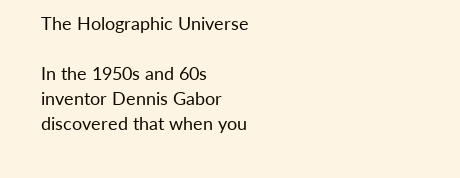The Holographic Universe

In the 1950s and 60s inventor Dennis Gabor discovered that when you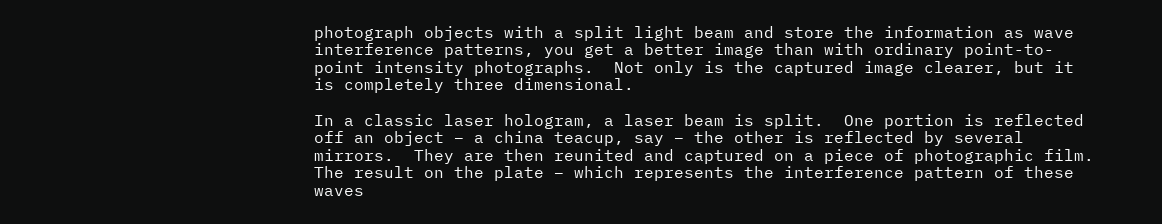photograph objects with a split light beam and store the information as wave interference patterns, you get a better image than with ordinary point-to-point intensity photographs.  Not only is the captured image clearer, but it is completely three dimensional.

In a classic laser hologram, a laser beam is split.  One portion is reflected off an object – a china teacup, say – the other is reflected by several mirrors.  They are then reunited and captured on a piece of photographic film.  The result on the plate – which represents the interference pattern of these waves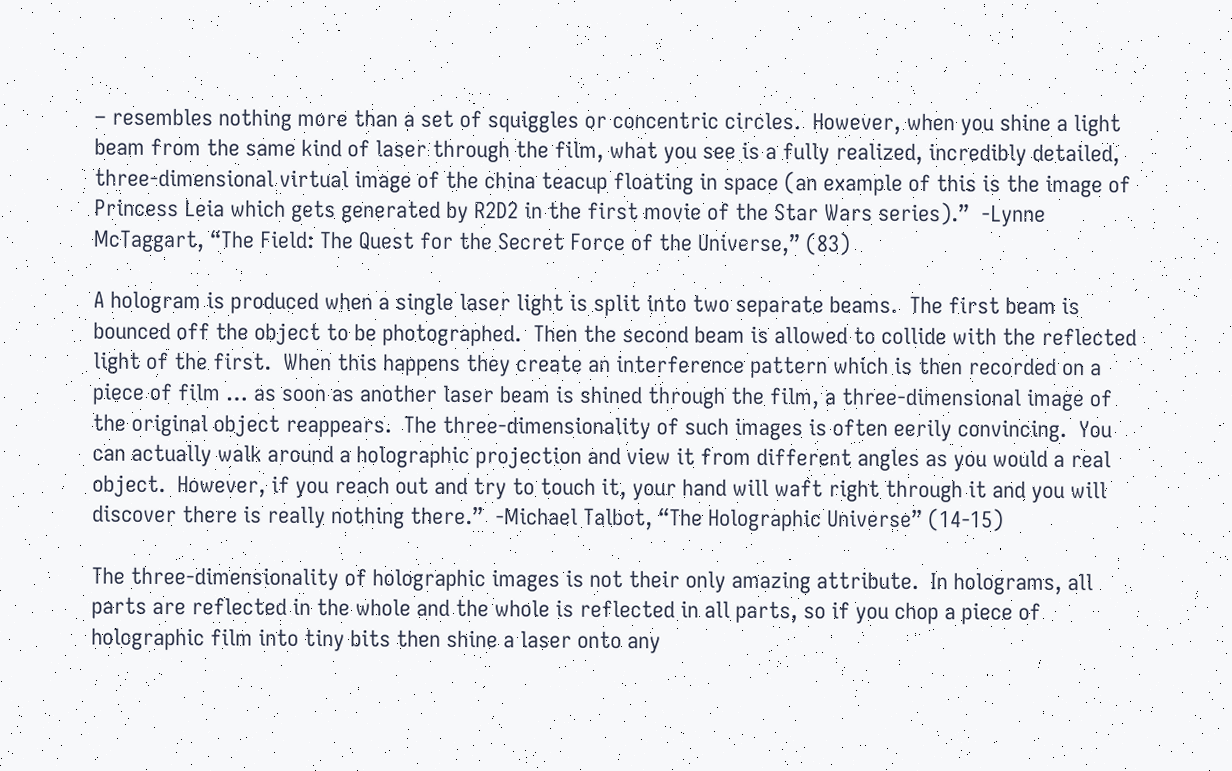– resembles nothing more than a set of squiggles or concentric circles.  However, when you shine a light beam from the same kind of laser through the film, what you see is a fully realized, incredibly detailed, three-dimensional virtual image of the china teacup floating in space (an example of this is the image of Princess Leia which gets generated by R2D2 in the first movie of the Star Wars series).”  -Lynne McTaggart, “The Field: The Quest for the Secret Force of the Universe,” (83)

A hologram is produced when a single laser light is split into two separate beams.  The first beam is bounced off the object to be photographed.  Then the second beam is allowed to collide with the reflected light of the first.  When this happens they create an interference pattern which is then recorded on a piece of film … as soon as another laser beam is shined through the film, a three-dimensional image of the original object reappears.  The three-dimensionality of such images is often eerily convincing.  You can actually walk around a holographic projection and view it from different angles as you would a real object.  However, if you reach out and try to touch it, your hand will waft right through it and you will discover there is really nothing there.”  -Michael Talbot, “The Holographic Universe” (14-15)

The three-dimensionality of holographic images is not their only amazing attribute.  In holograms, all parts are reflected in the whole and the whole is reflected in all parts, so if you chop a piece of holographic film into tiny bits then shine a laser onto any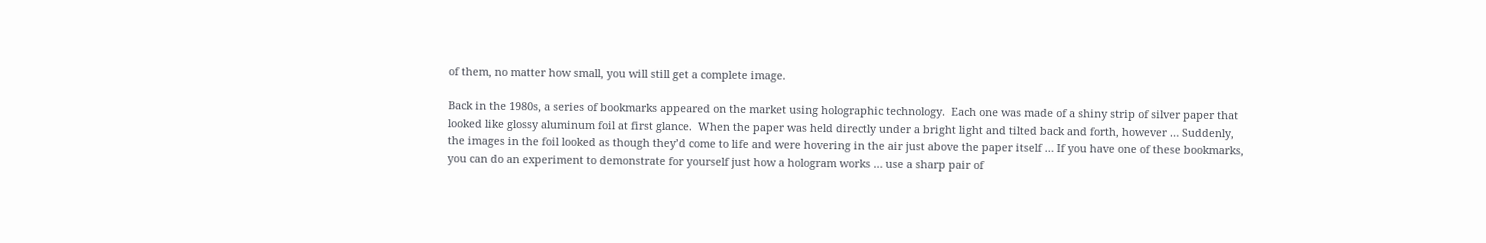of them, no matter how small, you will still get a complete image.

Back in the 1980s, a series of bookmarks appeared on the market using holographic technology.  Each one was made of a shiny strip of silver paper that looked like glossy aluminum foil at first glance.  When the paper was held directly under a bright light and tilted back and forth, however … Suddenly, the images in the foil looked as though they’d come to life and were hovering in the air just above the paper itself … If you have one of these bookmarks, you can do an experiment to demonstrate for yourself just how a hologram works … use a sharp pair of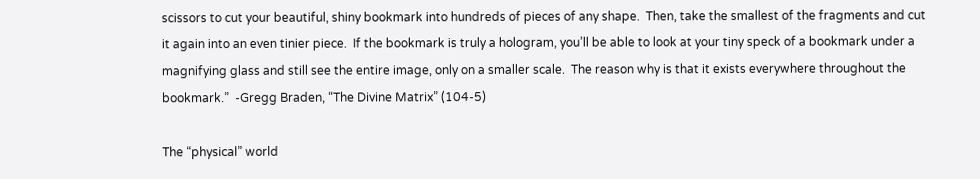scissors to cut your beautiful, shiny bookmark into hundreds of pieces of any shape.  Then, take the smallest of the fragments and cut it again into an even tinier piece.  If the bookmark is truly a hologram, you’ll be able to look at your tiny speck of a bookmark under a magnifying glass and still see the entire image, only on a smaller scale.  The reason why is that it exists everywhere throughout the bookmark.”  -Gregg Braden, “The Divine Matrix” (104-5)

The “physical” world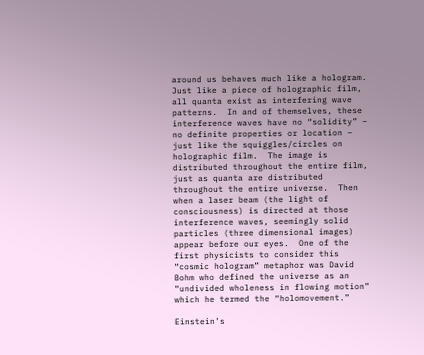around us behaves much like a hologram. Just like a piece of holographic film, all quanta exist as interfering wave patterns.  In and of themselves, these interference waves have no “solidity” – no definite properties or location – just like the squiggles/circles on holographic film.  The image is distributed throughout the entire film, just as quanta are distributed throughout the entire universe.  Then when a laser beam (the light of consciousness) is directed at those interference waves, seemingly solid particles (three dimensional images) appear before our eyes.  One of the first physicists to consider this “cosmic hologram” metaphor was David Bohm who defined the universe as an “undivided wholeness in flowing motion” which he termed the “holomovement.”

Einstein’s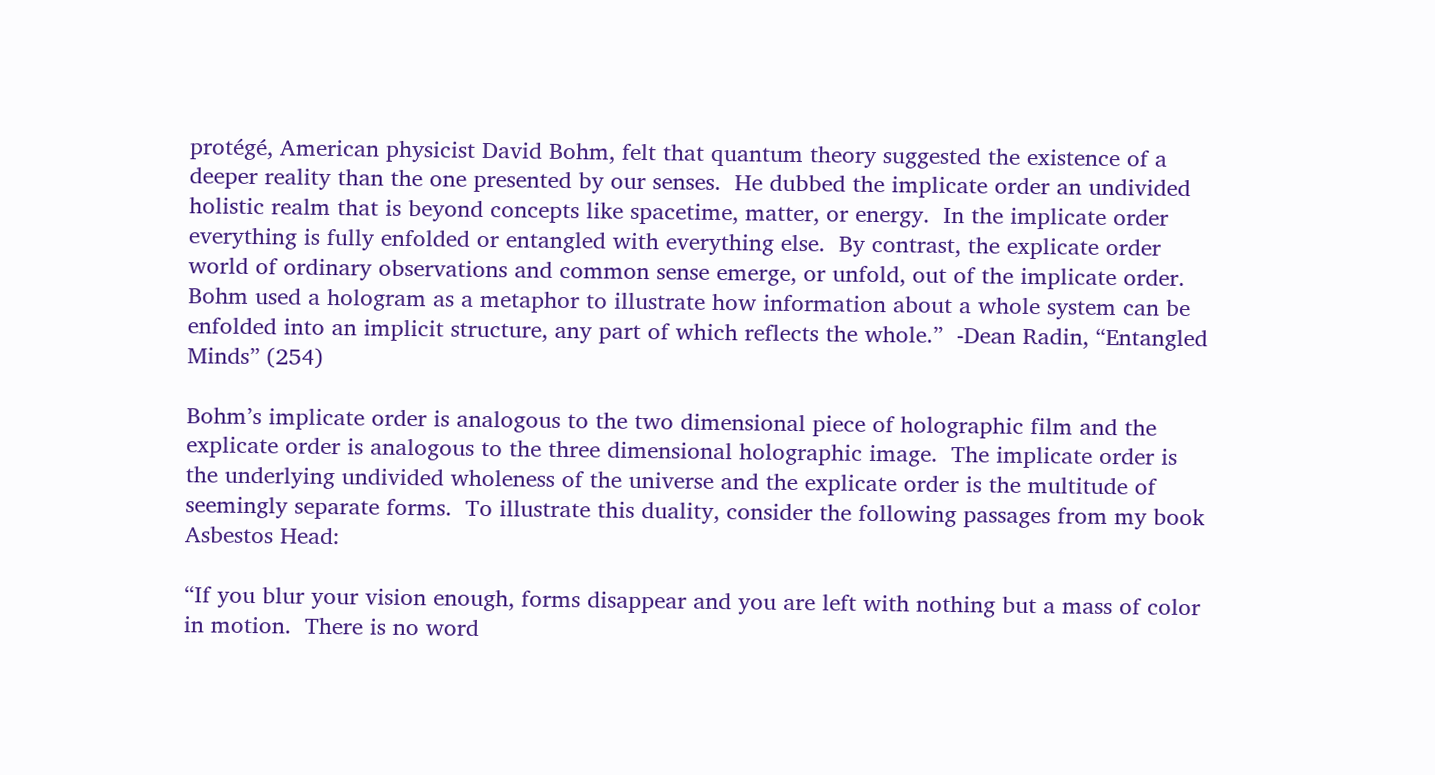protégé, American physicist David Bohm, felt that quantum theory suggested the existence of a deeper reality than the one presented by our senses.  He dubbed the implicate order an undivided holistic realm that is beyond concepts like spacetime, matter, or energy.  In the implicate order everything is fully enfolded or entangled with everything else.  By contrast, the explicate order world of ordinary observations and common sense emerge, or unfold, out of the implicate order.  Bohm used a hologram as a metaphor to illustrate how information about a whole system can be enfolded into an implicit structure, any part of which reflects the whole.”  -Dean Radin, “Entangled Minds” (254)

Bohm’s implicate order is analogous to the two dimensional piece of holographic film and the explicate order is analogous to the three dimensional holographic image.  The implicate order is the underlying undivided wholeness of the universe and the explicate order is the multitude of seemingly separate forms.  To illustrate this duality, consider the following passages from my book Asbestos Head:

“If you blur your vision enough, forms disappear and you are left with nothing but a mass of color in motion.  There is no word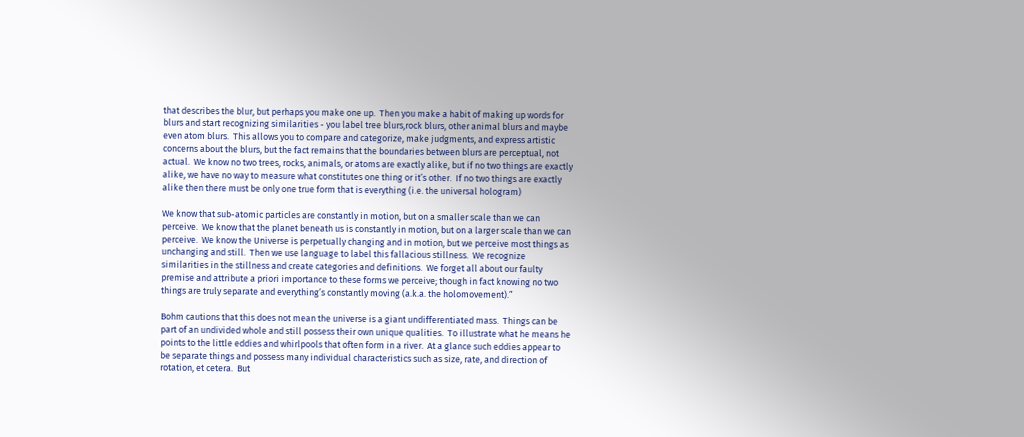that describes the blur, but perhaps you make one up.  Then you make a habit of making up words for blurs and start recognizing similarities - you label tree blurs,rock blurs, other animal blurs and maybe even atom blurs.  This allows you to compare and categorize, make judgments, and express artistic concerns about the blurs, but the fact remains that the boundaries between blurs are perceptual, not actual.  We know no two trees, rocks, animals, or atoms are exactly alike, but if no two things are exactly alike, we have no way to measure what constitutes one thing or it’s other.  If no two things are exactly alike then there must be only one true form that is everything (i.e. the universal hologram)

We know that sub-atomic particles are constantly in motion, but on a smaller scale than we can perceive.  We know that the planet beneath us is constantly in motion, but on a larger scale than we can perceive.  We know the Universe is perpetually changing and in motion, but we perceive most things as unchanging and still.  Then we use language to label this fallacious stillness.  We recognize similarities in the stillness and create categories and definitions.  We forget all about our faulty premise and attribute a priori importance to these forms we perceive; though in fact knowing no two things are truly separate and everything’s constantly moving (a.k.a. the holomovement).”

Bohm cautions that this does not mean the universe is a giant undifferentiated mass.  Things can be part of an undivided whole and still possess their own unique qualities.  To illustrate what he means he points to the little eddies and whirlpools that often form in a river.  At a glance such eddies appear to be separate things and possess many individual characteristics such as size, rate, and direction of rotation, et cetera.  But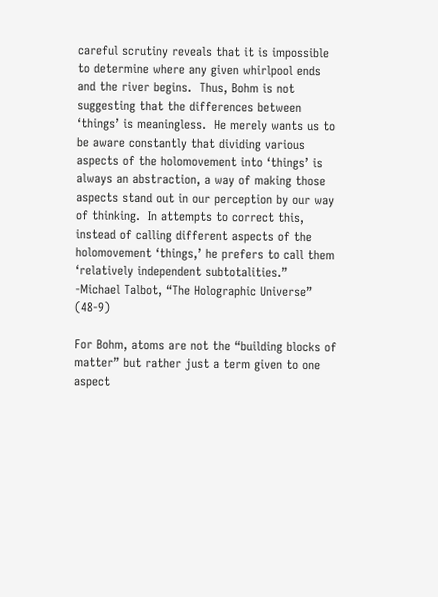careful scrutiny reveals that it is impossible to determine where any given whirlpool ends and the river begins.  Thus, Bohm is not suggesting that the differences between ‘things’ is meaningless.  He merely wants us to be aware constantly that dividing various aspects of the holomovement into ‘things’ is always an abstraction, a way of making those aspects stand out in our perception by our way of thinking.  In attempts to correct this, instead of calling different aspects of the holomovement ‘things,’ he prefers to call them ‘relatively independent subtotalities.”  -Michael Talbot, “The Holographic Universe” (48-9)

For Bohm, atoms are not the “building blocks of matter” but rather just a term given to one aspect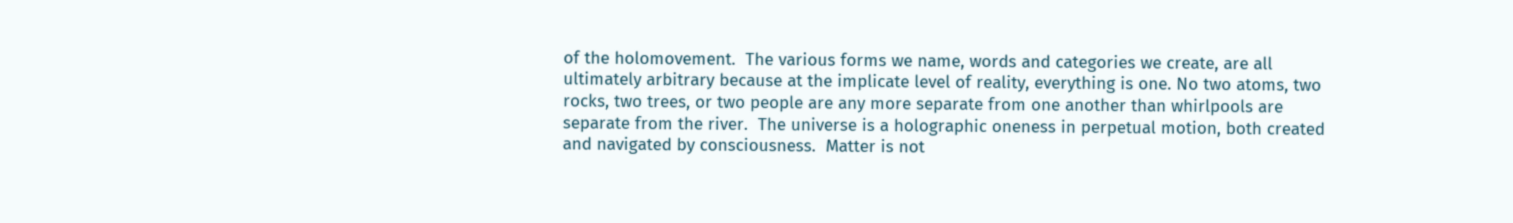of the holomovement.  The various forms we name, words and categories we create, are all ultimately arbitrary because at the implicate level of reality, everything is one. No two atoms, two rocks, two trees, or two people are any more separate from one another than whirlpools are separate from the river.  The universe is a holographic oneness in perpetual motion, both created and navigated by consciousness.  Matter is not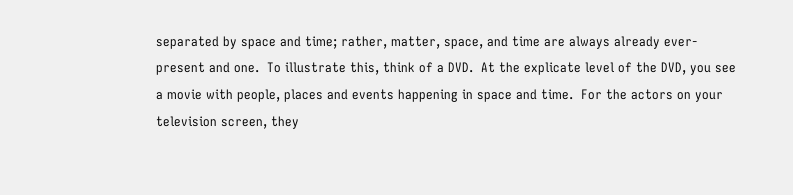separated by space and time; rather, matter, space, and time are always already ever-present and one.  To illustrate this, think of a DVD.  At the explicate level of the DVD, you see a movie with people, places and events happening in space and time.  For the actors on your television screen, they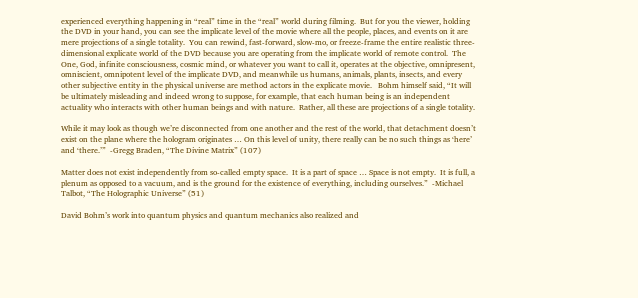experienced everything happening in “real” time in the “real” world during filming.  But for you the viewer, holding the DVD in your hand, you can see the implicate level of the movie where all the people, places, and events on it are mere projections of a single totality.  You can rewind, fast-forward, slow-mo, or freeze-frame the entire realistic three-dimensional explicate world of the DVD because you are operating from the implicate world of remote control.  The One, God, infinite consciousness, cosmic mind, or whatever you want to call it, operates at the objective, omnipresent, omniscient, omnipotent level of the implicate DVD, and meanwhile us humans, animals, plants, insects, and every other subjective entity in the physical universe are method actors in the explicate movie.   Bohm himself said, “It will be ultimately misleading and indeed wrong to suppose, for example, that each human being is an independent actuality who interacts with other human beings and with nature.  Rather, all these are projections of a single totality.

While it may look as though we’re disconnected from one another and the rest of the world, that detachment doesn’t exist on the plane where the hologram originates … On this level of unity, there really can be no such things as ‘here’ and ‘there.’”  -Gregg Braden, “The Divine Matrix” (107)

Matter does not exist independently from so-called empty space.  It is a part of space … Space is not empty.  It is full, a plenum as opposed to a vacuum, and is the ground for the existence of everything, including ourselves.”  -Michael Talbot, “The Holographic Universe” (51)

David Bohm’s work into quantum physics and quantum mechanics also realized and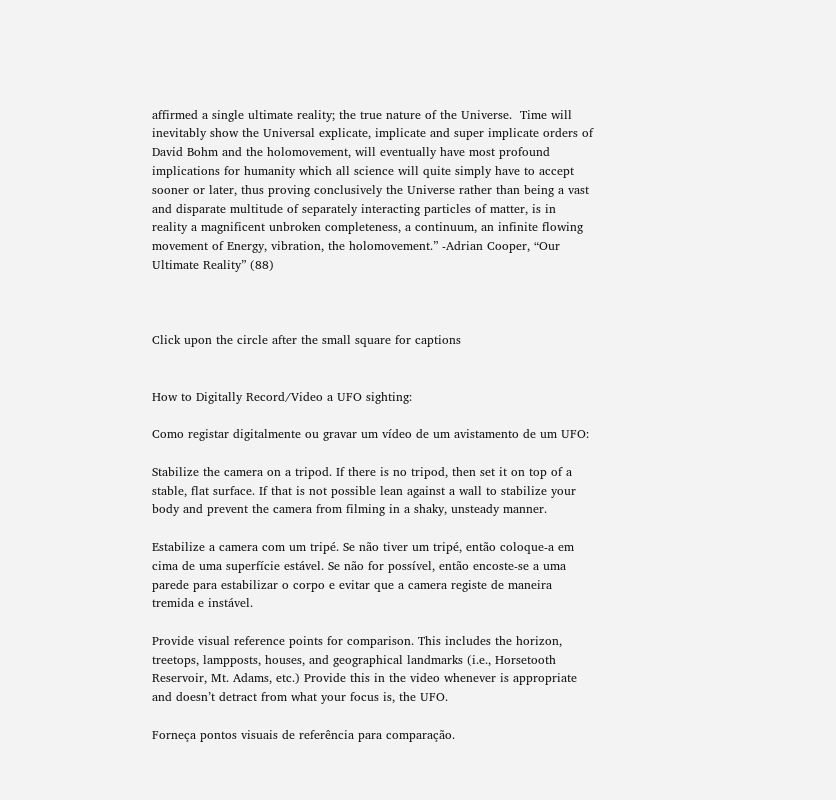affirmed a single ultimate reality; the true nature of the Universe.  Time will inevitably show the Universal explicate, implicate and super implicate orders of David Bohm and the holomovement, will eventually have most profound implications for humanity which all science will quite simply have to accept sooner or later, thus proving conclusively the Universe rather than being a vast and disparate multitude of separately interacting particles of matter, is in reality a magnificent unbroken completeness, a continuum, an infinite flowing movement of Energy, vibration, the holomovement.” -Adrian Cooper, “Our Ultimate Reality” (88)



Click upon the circle after the small square for captions


How to Digitally Record/Video a UFO sighting:

Como registar digitalmente ou gravar um vídeo de um avistamento de um UFO:

Stabilize the camera on a tripod. If there is no tripod, then set it on top of a stable, flat surface. If that is not possible lean against a wall to stabilize your body and prevent the camera from filming in a shaky, unsteady manner.

Estabilize a camera com um tripé. Se não tiver um tripé, então coloque-a em cima de uma superfície estável. Se não for possível, então encoste-se a uma parede para estabilizar o corpo e evitar que a camera registe de maneira tremida e instável.

Provide visual reference points for comparison. This includes the horizon, treetops, lampposts, houses, and geographical landmarks (i.e., Horsetooth Reservoir, Mt. Adams, etc.) Provide this in the video whenever is appropriate and doesn’t detract from what your focus is, the UFO.

Forneça pontos visuais de referência para comparação.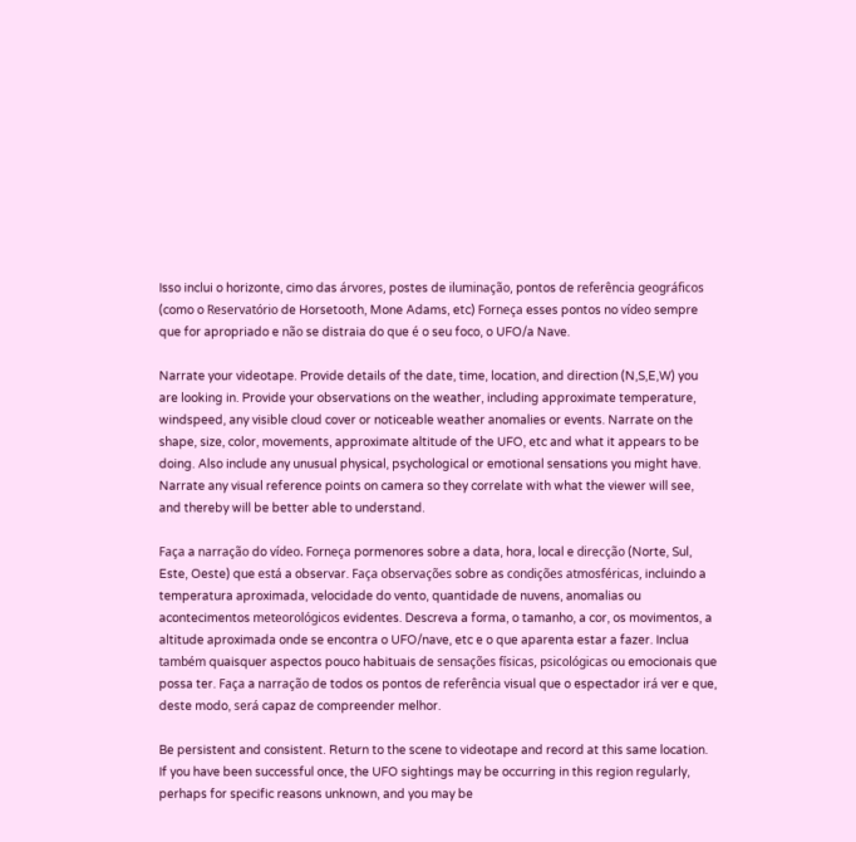Isso inclui o horizonte, cimo das árvores, postes de iluminação, pontos de referência geográficos (como o Reservatório de Horsetooth, Mone Adams, etc) Forneça esses pontos no vídeo sempre que for apropriado e não se distraia do que é o seu foco, o UFO/a Nave.

Narrate your videotape. Provide details of the date, time, location, and direction (N,S,E,W) you are looking in. Provide your observations on the weather, including approximate temperature, windspeed, any visible cloud cover or noticeable weather anomalies or events. Narrate on the shape, size, color, movements, approximate altitude of the UFO, etc and what it appears to be doing. Also include any unusual physical, psychological or emotional sensations you might have. Narrate any visual reference points on camera so they correlate with what the viewer will see, and thereby will be better able to understand.

Faça a narração do vídeo. Forneça pormenores sobre a data, hora, local e direcção (Norte, Sul, Este, Oeste) que está a observar. Faça observações sobre as condições atmosféricas, incluindo a temperatura aproximada, velocidade do vento, quantidade de nuvens, anomalias ou acontecimentos meteorológicos evidentes. Descreva a forma, o tamanho, a cor, os movimentos, a altitude aproximada onde se encontra o UFO/nave, etc e o que aparenta estar a fazer. Inclua também quaisquer aspectos pouco habituais de sensações físicas, psicológicas ou emocionais que possa ter. Faça a narração de todos os pontos de referência visual que o espectador irá ver e que, deste modo, será capaz de compreender melhor.

Be persistent and consistent. Return to the scene to videotape and record at this same location. If you have been successful once, the UFO sightings may be occurring in this region regularly, perhaps for specific reasons unknown, and you may be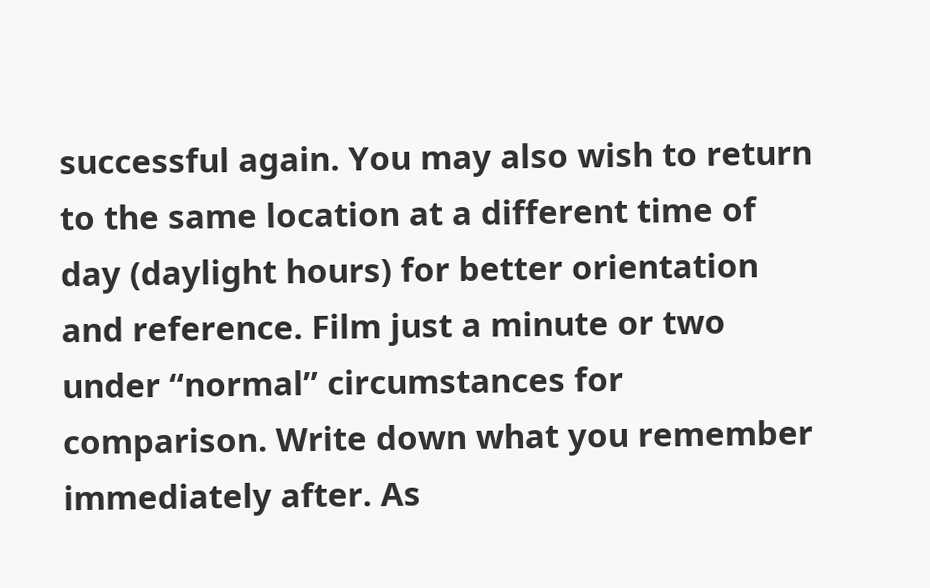successful again. You may also wish to return to the same location at a different time of day (daylight hours) for better orientation and reference. Film just a minute or two under “normal” circumstances for comparison. Write down what you remember immediately after. As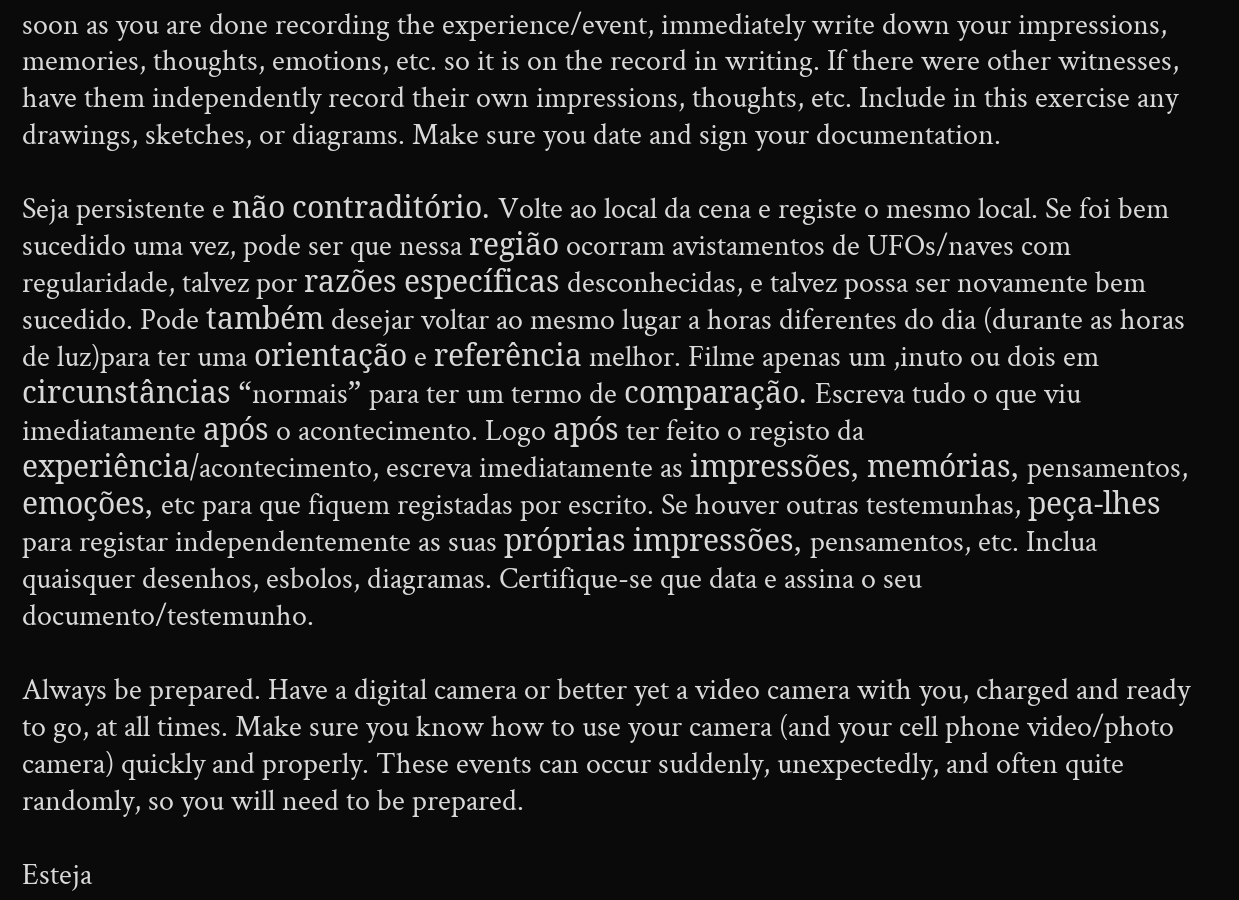soon as you are done recording the experience/event, immediately write down your impressions, memories, thoughts, emotions, etc. so it is on the record in writing. If there were other witnesses, have them independently record their own impressions, thoughts, etc. Include in this exercise any drawings, sketches, or diagrams. Make sure you date and sign your documentation.

Seja persistente e não contraditório. Volte ao local da cena e registe o mesmo local. Se foi bem sucedido uma vez, pode ser que nessa região ocorram avistamentos de UFOs/naves com regularidade, talvez por razões específicas desconhecidas, e talvez possa ser novamente bem sucedido. Pode também desejar voltar ao mesmo lugar a horas diferentes do dia (durante as horas de luz)para ter uma orientação e referência melhor. Filme apenas um ,inuto ou dois em circunstâncias “normais” para ter um termo de comparação. Escreva tudo o que viu imediatamente após o acontecimento. Logo após ter feito o registo da experiência/acontecimento, escreva imediatamente as impressões, memórias, pensamentos, emoções, etc para que fiquem registadas por escrito. Se houver outras testemunhas, peça-lhes para registar independentemente as suas próprias impressões, pensamentos, etc. Inclua quaisquer desenhos, esbolos, diagramas. Certifique-se que data e assina o seu documento/testemunho.

Always be prepared. Have a digital camera or better yet a video camera with you, charged and ready to go, at all times. Make sure you know how to use your camera (and your cell phone video/photo camera) quickly and properly. These events can occur suddenly, unexpectedly, and often quite randomly, so you will need to be prepared.

Esteja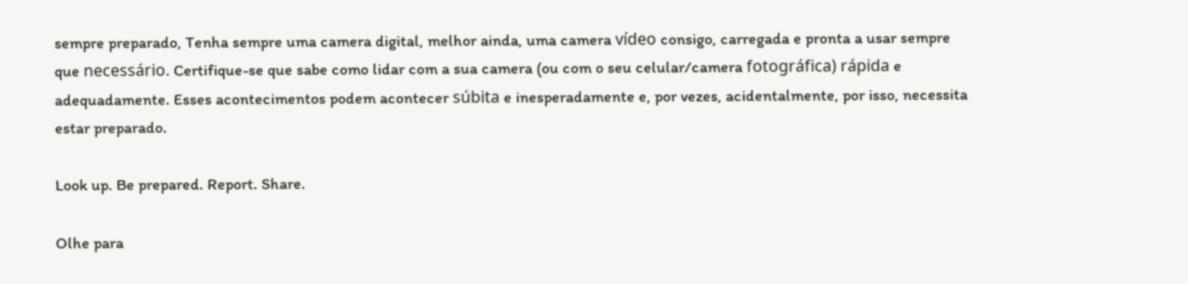sempre preparado, Tenha sempre uma camera digital, melhor ainda, uma camera vídeo consigo, carregada e pronta a usar sempre que necessário. Certifique-se que sabe como lidar com a sua camera (ou com o seu celular/camera fotográfica) rápida e adequadamente. Esses acontecimentos podem acontecer súbita e inesperadamente e, por vezes, acidentalmente, por isso, necessita estar preparado.

Look up. Be prepared. Report. Share.

Olhe para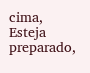cima, Esteja preparado,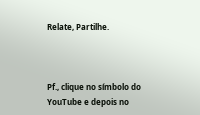Relate, Partilhe.



Pf., clique no símbolo do YouTube e depois no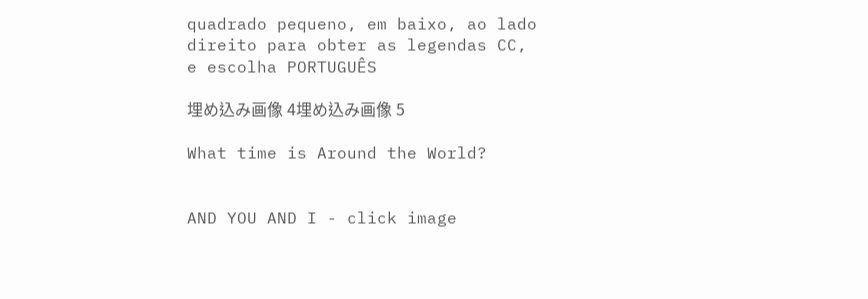quadrado pequeno, em baixo, ao lado direito para obter as legendas CC, e escolha PORTUGUÊS

埋め込み画像 4埋め込み画像 5

What time is Around the World?


AND YOU AND I - click image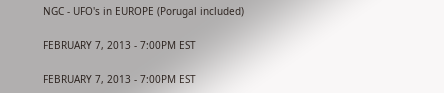NGC - UFO's in EUROPE (Porugal included)

FEBRUARY 7, 2013 - 7:00PM EST

FEBRUARY 7, 2013 - 7:00PM EST